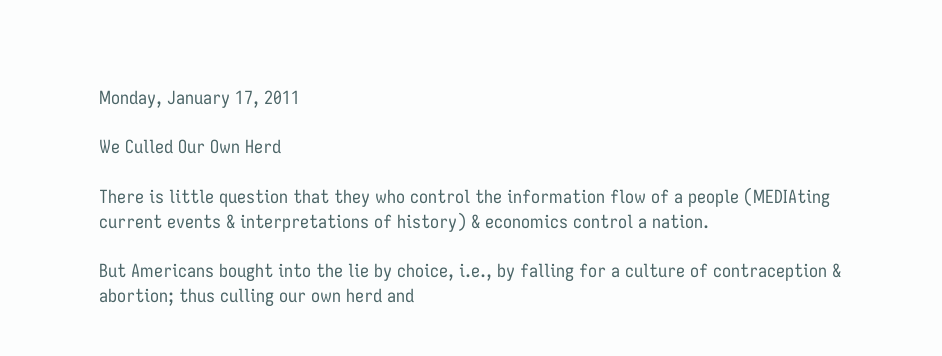Monday, January 17, 2011

We Culled Our Own Herd

There is little question that they who control the information flow of a people (MEDIAting current events & interpretations of history) & economics control a nation.

But Americans bought into the lie by choice, i.e., by falling for a culture of contraception & abortion; thus culling our own herd and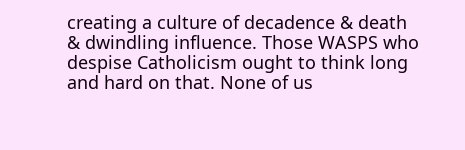creating a culture of decadence & death & dwindling influence. Those WASPS who despise Catholicism ought to think long and hard on that. None of us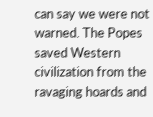can say we were not warned. The Popes saved Western civilization from the ravaging hoards and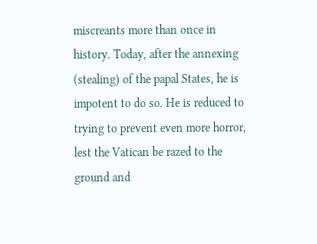miscreants more than once in history. Today, after the annexing (stealing) of the papal States, he is impotent to do so. He is reduced to trying to prevent even more horror, lest the Vatican be razed to the ground and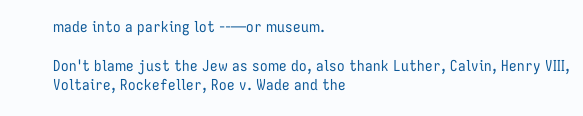made into a parking lot --—or museum.

Don't blame just the Jew as some do, also thank Luther, Calvin, Henry VIII, Voltaire, Rockefeller, Roe v. Wade and the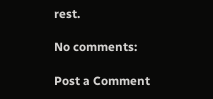rest.

No comments:

Post a Comment